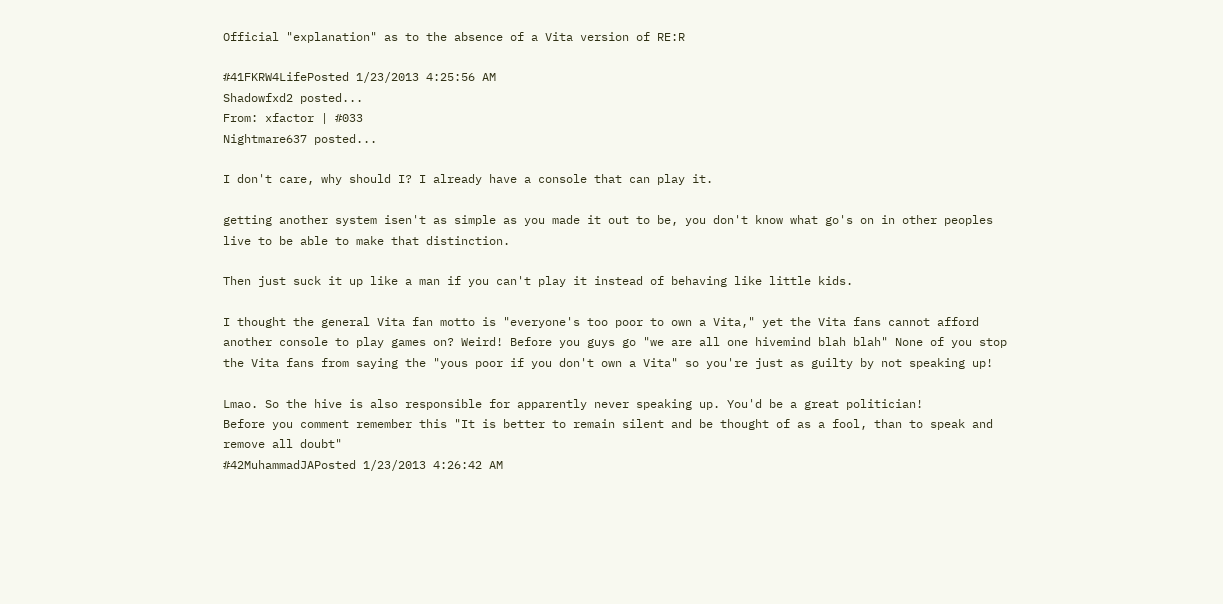Official "explanation" as to the absence of a Vita version of RE:R

#41FKRW4LifePosted 1/23/2013 4:25:56 AM
Shadowfxd2 posted...
From: xfactor | #033
Nightmare637 posted...

I don't care, why should I? I already have a console that can play it.

getting another system isen't as simple as you made it out to be, you don't know what go's on in other peoples live to be able to make that distinction.

Then just suck it up like a man if you can't play it instead of behaving like little kids.

I thought the general Vita fan motto is "everyone's too poor to own a Vita," yet the Vita fans cannot afford another console to play games on? Weird! Before you guys go "we are all one hivemind blah blah" None of you stop the Vita fans from saying the "yous poor if you don't own a Vita" so you're just as guilty by not speaking up!

Lmao. So the hive is also responsible for apparently never speaking up. You'd be a great politician!
Before you comment remember this "It is better to remain silent and be thought of as a fool, than to speak and remove all doubt"
#42MuhammadJAPosted 1/23/2013 4:26:42 AM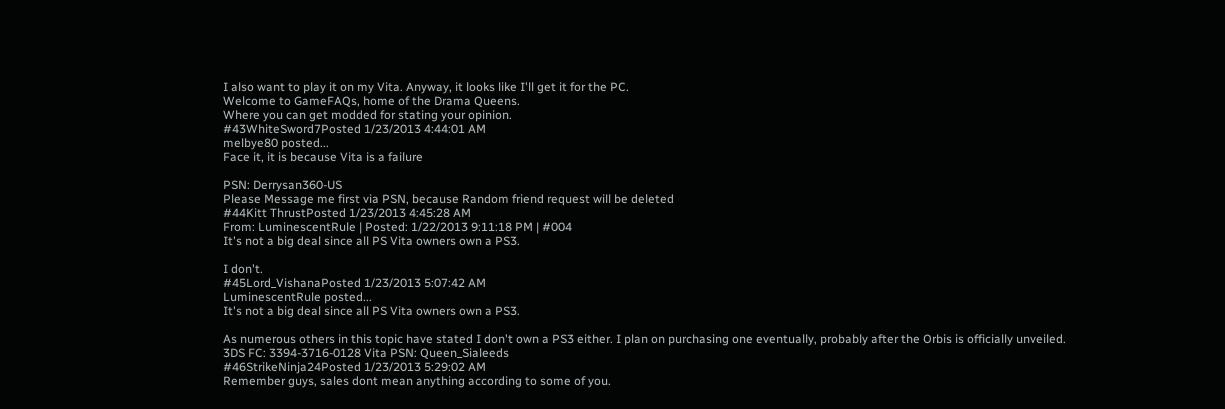I also want to play it on my Vita. Anyway, it looks like I'll get it for the PC.
Welcome to GameFAQs, home of the Drama Queens.
Where you can get modded for stating your opinion.
#43WhiteSword7Posted 1/23/2013 4:44:01 AM
melbye80 posted...
Face it, it is because Vita is a failure

PSN: Derrysan360-US
Please Message me first via PSN, because Random friend request will be deleted
#44Kitt ThrustPosted 1/23/2013 4:45:28 AM
From: LuminescentRule | Posted: 1/22/2013 9:11:18 PM | #004
It's not a big deal since all PS Vita owners own a PS3.

I don't.
#45Lord_VishanaPosted 1/23/2013 5:07:42 AM
LuminescentRule posted...
It's not a big deal since all PS Vita owners own a PS3.

As numerous others in this topic have stated I don't own a PS3 either. I plan on purchasing one eventually, probably after the Orbis is officially unveiled.
3DS FC: 3394-3716-0128 Vita PSN: Queen_Sialeeds
#46StrikeNinja24Posted 1/23/2013 5:29:02 AM
Remember guys, sales dont mean anything according to some of you.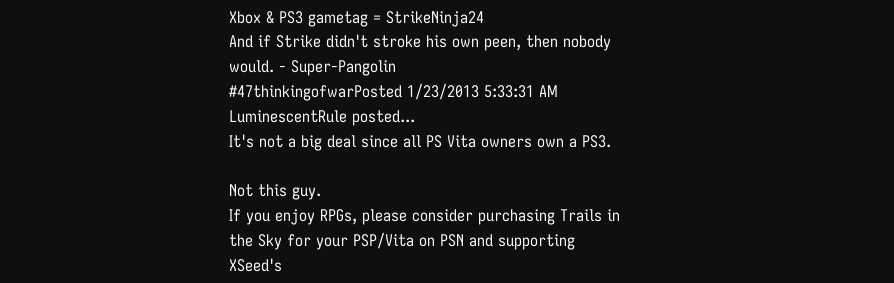Xbox & PS3 gametag = StrikeNinja24
And if Strike didn't stroke his own peen, then nobody would. - Super-Pangolin
#47thinkingofwarPosted 1/23/2013 5:33:31 AM
LuminescentRule posted...
It's not a big deal since all PS Vita owners own a PS3.

Not this guy.
If you enjoy RPGs, please consider purchasing Trails in the Sky for your PSP/Vita on PSN and supporting XSeed's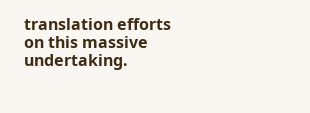translation efforts on this massive undertaking.